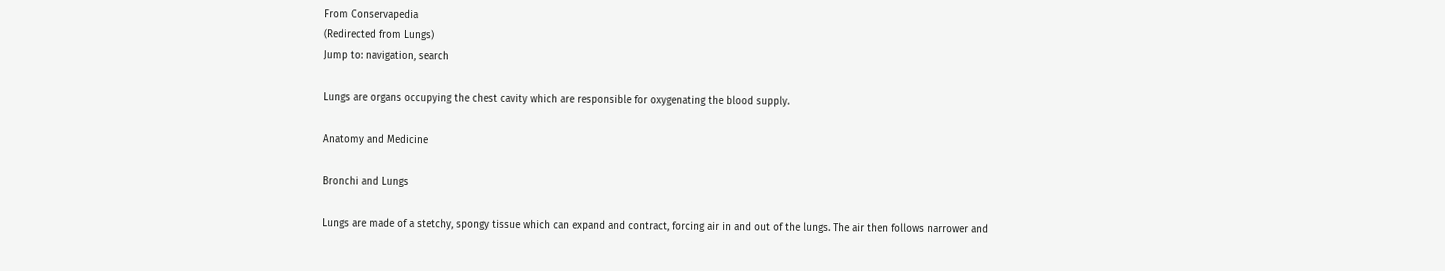From Conservapedia
(Redirected from Lungs)
Jump to: navigation, search

Lungs are organs occupying the chest cavity which are responsible for oxygenating the blood supply.

Anatomy and Medicine

Bronchi and Lungs

Lungs are made of a stetchy, spongy tissue which can expand and contract, forcing air in and out of the lungs. The air then follows narrower and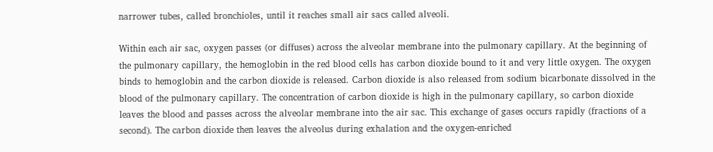narrower tubes, called bronchioles, until it reaches small air sacs called alveoli.

Within each air sac, oxygen passes (or diffuses) across the alveolar membrane into the pulmonary capillary. At the beginning of the pulmonary capillary, the hemoglobin in the red blood cells has carbon dioxide bound to it and very little oxygen. The oxygen binds to hemoglobin and the carbon dioxide is released. Carbon dioxide is also released from sodium bicarbonate dissolved in the blood of the pulmonary capillary. The concentration of carbon dioxide is high in the pulmonary capillary, so carbon dioxide leaves the blood and passes across the alveolar membrane into the air sac. This exchange of gases occurs rapidly (fractions of a second). The carbon dioxide then leaves the alveolus during exhalation and the oxygen-enriched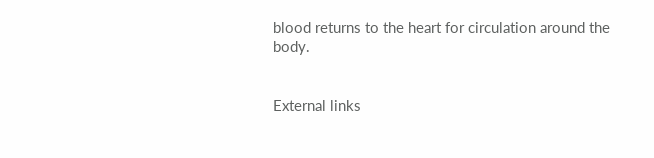blood returns to the heart for circulation around the body.


External links